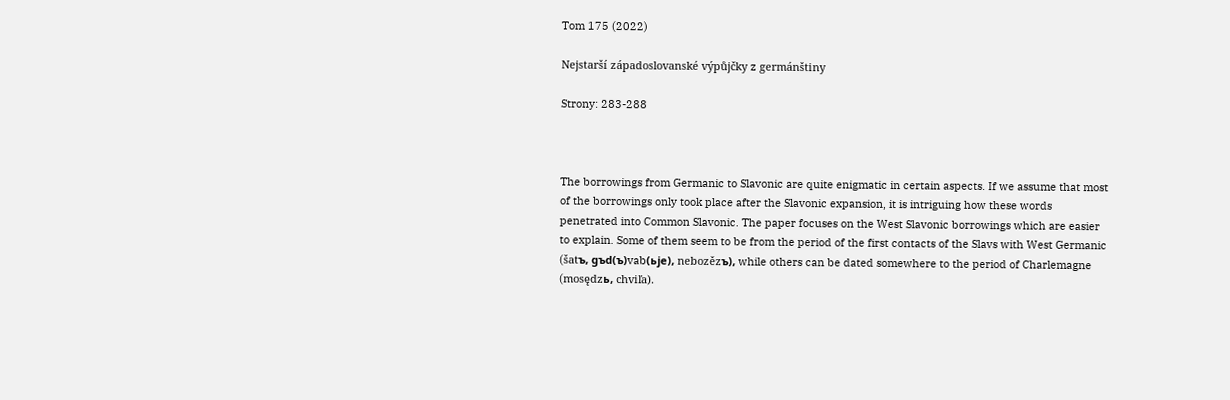Tom 175 (2022)

Nejstarší západoslovanské výpůjčky z germánštiny

Strony: 283-288



The borrowings from Germanic to Slavonic are quite enigmatic in certain aspects. If we assume that most of the borrowings only took place after the Slavonic expansion, it is intriguing how these words penetrated into Common Slavonic. The paper focuses on the West Slavonic borrowings which are easier to explain. Some of them seem to be from the period of the first contacts of the Slavs with West Germanic (šatъ, gъd(ъ)vab(ьje), nebozězъ), while others can be dated somewhere to the period of Charlemagne (mosędzь, chviľa).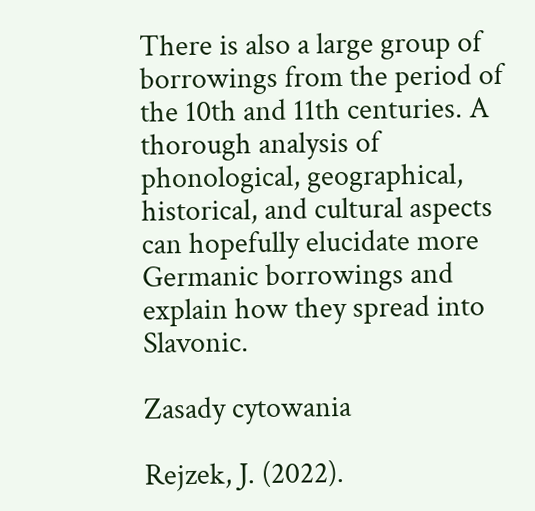There is also a large group of borrowings from the period of the 10th and 11th centuries. A thorough analysis of phonological, geographical, historical, and cultural aspects can hopefully elucidate more Germanic borrowings and explain how they spread into Slavonic.

Zasady cytowania

Rejzek, J. (2022).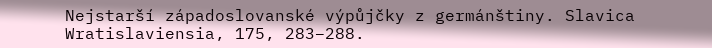Nejstarší západoslovanské výpůjčky z germánštiny. Slavica Wratislaviensia, 175, 283–288.